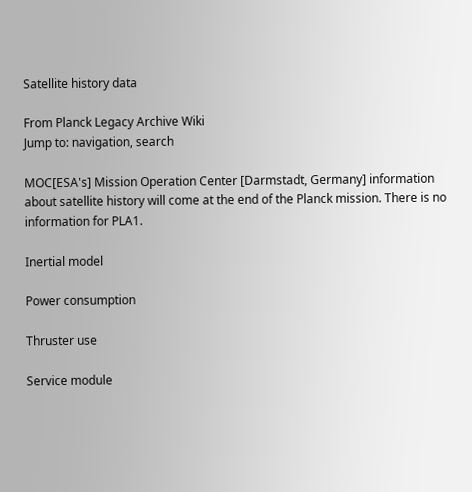Satellite history data

From Planck Legacy Archive Wiki
Jump to: navigation, search

MOC[ESA's] Mission Operation Center [Darmstadt, Germany] information about satellite history will come at the end of the Planck mission. There is no information for PLA1.

Inertial model

Power consumption

Thruster use

Service module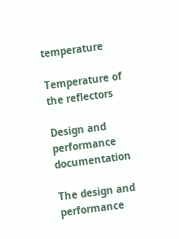temperature

Temperature of the reflectors

Design and performance documentation

The design and performance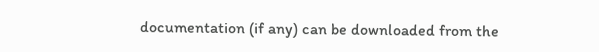documentation (if any) can be downloaded from the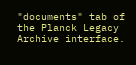"documents" tab of the Planck Legacy Archive interface.